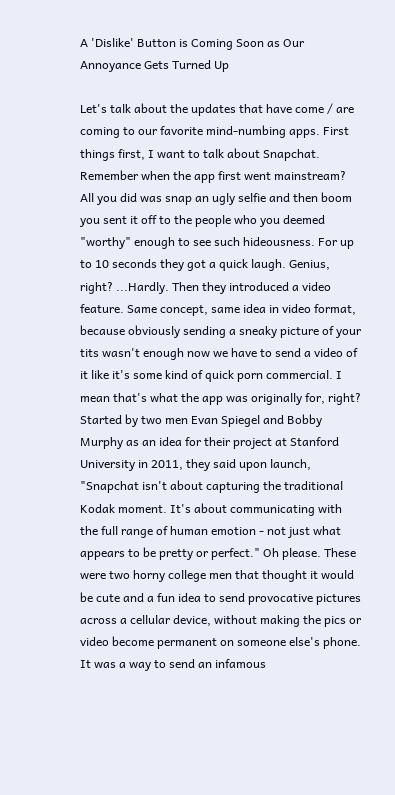A 'Dislike' Button is Coming Soon as Our Annoyance Gets Turned Up

Let's talk about the updates that have come / are coming to our favorite mind-numbing apps. First things first, I want to talk about Snapchat. Remember when the app first went mainstream? All you did was snap an ugly selfie and then boom you sent it off to the people who you deemed "worthy" enough to see such hideousness. For up to 10 seconds they got a quick laugh. Genius, right? ...Hardly. Then they introduced a video feature. Same concept, same idea in video format, because obviously sending a sneaky picture of your tits wasn't enough now we have to send a video of it like it's some kind of quick porn commercial. I mean that's what the app was originally for, right? Started by two men Evan Spiegel and Bobby Murphy as an idea for their project at Stanford University in 2011, they said upon launch, "Snapchat isn't about capturing the traditional Kodak moment. It's about communicating with the full range of human emotion - not just what appears to be pretty or perfect." Oh please. These were two horny college men that thought it would be cute and a fun idea to send provocative pictures across a cellular device, without making the pics or video become permanent on someone else's phone. It was a way to send an infamous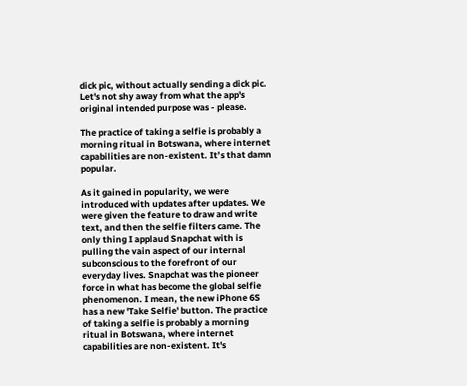dick pic, without actually sending a dick pic. Let's not shy away from what the app's original intended purpose was - please.

The practice of taking a selfie is probably a morning ritual in Botswana, where internet capabilities are non-existent. It’s that damn popular.

As it gained in popularity, we were introduced with updates after updates. We were given the feature to draw and write text, and then the selfie filters came. The only thing I applaud Snapchat with is pulling the vain aspect of our internal subconscious to the forefront of our everyday lives. Snapchat was the pioneer force in what has become the global selfie phenomenon. I mean, the new iPhone 6S has a new 'Take Selfie' button. The practice of taking a selfie is probably a morning ritual in Botswana, where internet capabilities are non-existent. It's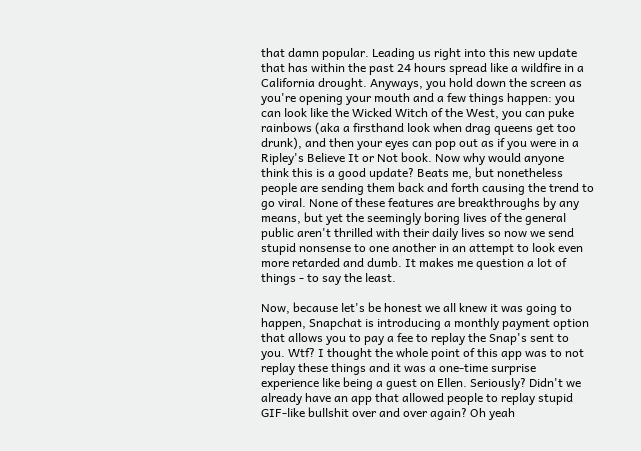that damn popular. Leading us right into this new update that has within the past 24 hours spread like a wildfire in a California drought. Anyways, you hold down the screen as you're opening your mouth and a few things happen: you can look like the Wicked Witch of the West, you can puke rainbows (aka a firsthand look when drag queens get too drunk), and then your eyes can pop out as if you were in a Ripley's Believe It or Not book. Now why would anyone think this is a good update? Beats me, but nonetheless people are sending them back and forth causing the trend to go viral. None of these features are breakthroughs by any means, but yet the seemingly boring lives of the general public aren't thrilled with their daily lives so now we send stupid nonsense to one another in an attempt to look even more retarded and dumb. It makes me question a lot of things - to say the least.

Now, because let's be honest we all knew it was going to happen, Snapchat is introducing a monthly payment option that allows you to pay a fee to replay the Snap's sent to you. Wtf? I thought the whole point of this app was to not replay these things and it was a one-time surprise experience like being a guest on Ellen. Seriously? Didn't we already have an app that allowed people to replay stupid GIF-like bullshit over and over again? Oh yeah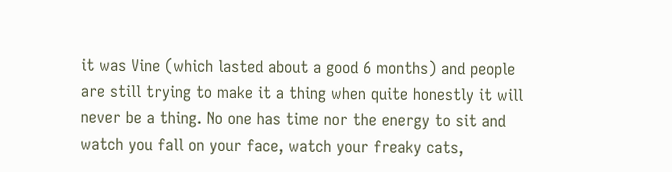it was Vine (which lasted about a good 6 months) and people are still trying to make it a thing when quite honestly it will never be a thing. No one has time nor the energy to sit and watch you fall on your face, watch your freaky cats,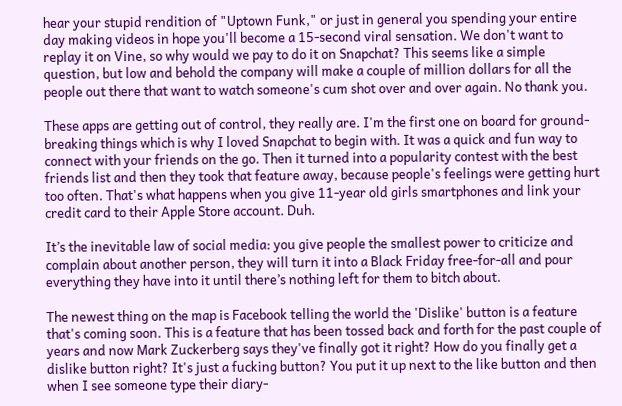hear your stupid rendition of "Uptown Funk," or just in general you spending your entire day making videos in hope you'll become a 15-second viral sensation. We don't want to replay it on Vine, so why would we pay to do it on Snapchat? This seems like a simple question, but low and behold the company will make a couple of million dollars for all the people out there that want to watch someone's cum shot over and over again. No thank you.

These apps are getting out of control, they really are. I'm the first one on board for ground-breaking things which is why I loved Snapchat to begin with. It was a quick and fun way to connect with your friends on the go. Then it turned into a popularity contest with the best friends list and then they took that feature away, because people's feelings were getting hurt too often. That's what happens when you give 11-year old girls smartphones and link your credit card to their Apple Store account. Duh.

It’s the inevitable law of social media: you give people the smallest power to criticize and complain about another person, they will turn it into a Black Friday free-for-all and pour everything they have into it until there’s nothing left for them to bitch about.

The newest thing on the map is Facebook telling the world the 'Dislike' button is a feature that's coming soon. This is a feature that has been tossed back and forth for the past couple of years and now Mark Zuckerberg says they've finally got it right? How do you finally get a dislike button right? It's just a fucking button? You put it up next to the like button and then when I see someone type their diary-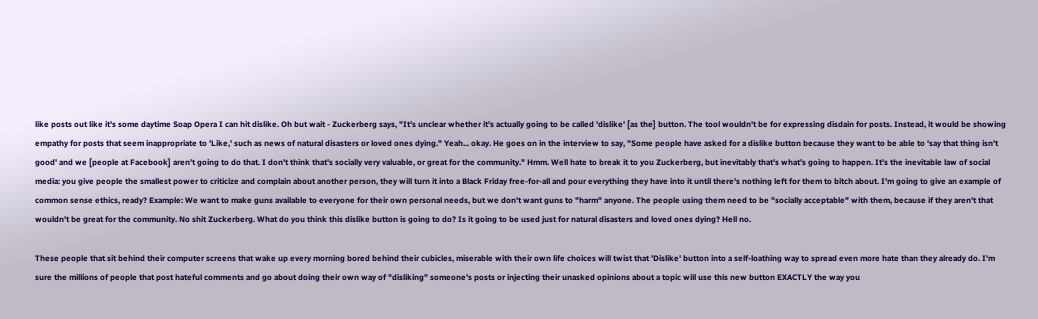like posts out like it's some daytime Soap Opera I can hit dislike. Oh but wait - Zuckerberg says, "It's unclear whether it's actually going to be called 'dislike' [as the] button. The tool wouldn't be for expressing disdain for posts. Instead, it would be showing empathy for posts that seem inappropriate to 'Like,' such as news of natural disasters or loved ones dying." Yeah... okay. He goes on in the interview to say, "Some people have asked for a dislike button because they want to be able to 'say that thing isn't good' and we [people at Facebook] aren't going to do that. I don't think that's socially very valuable, or great for the community." Hmm. Well hate to break it to you Zuckerberg, but inevitably that's what's going to happen. It's the inevitable law of social media: you give people the smallest power to criticize and complain about another person, they will turn it into a Black Friday free-for-all and pour everything they have into it until there's nothing left for them to bitch about. I'm going to give an example of common sense ethics, ready? Example: We want to make guns available to everyone for their own personal needs, but we don't want guns to "harm" anyone. The people using them need to be "socially acceptable" with them, because if they aren't that wouldn't be great for the community. No shit Zuckerberg. What do you think this dislike button is going to do? Is it going to be used just for natural disasters and loved ones dying? Hell no.

These people that sit behind their computer screens that wake up every morning bored behind their cubicles, miserable with their own life choices will twist that 'Dislike' button into a self-loathing way to spread even more hate than they already do. I'm sure the millions of people that post hateful comments and go about doing their own way of "disliking" someone's posts or injecting their unasked opinions about a topic will use this new button EXACTLY the way you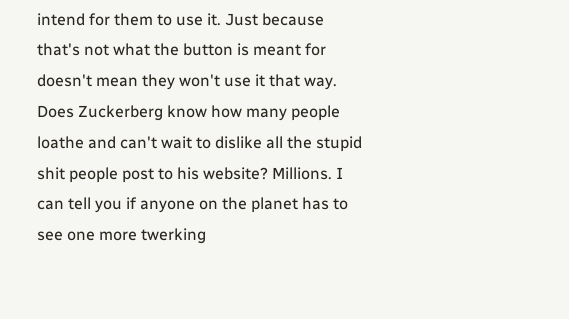intend for them to use it. Just because that's not what the button is meant for doesn't mean they won't use it that way. Does Zuckerberg know how many people loathe and can't wait to dislike all the stupid shit people post to his website? Millions. I can tell you if anyone on the planet has to see one more twerking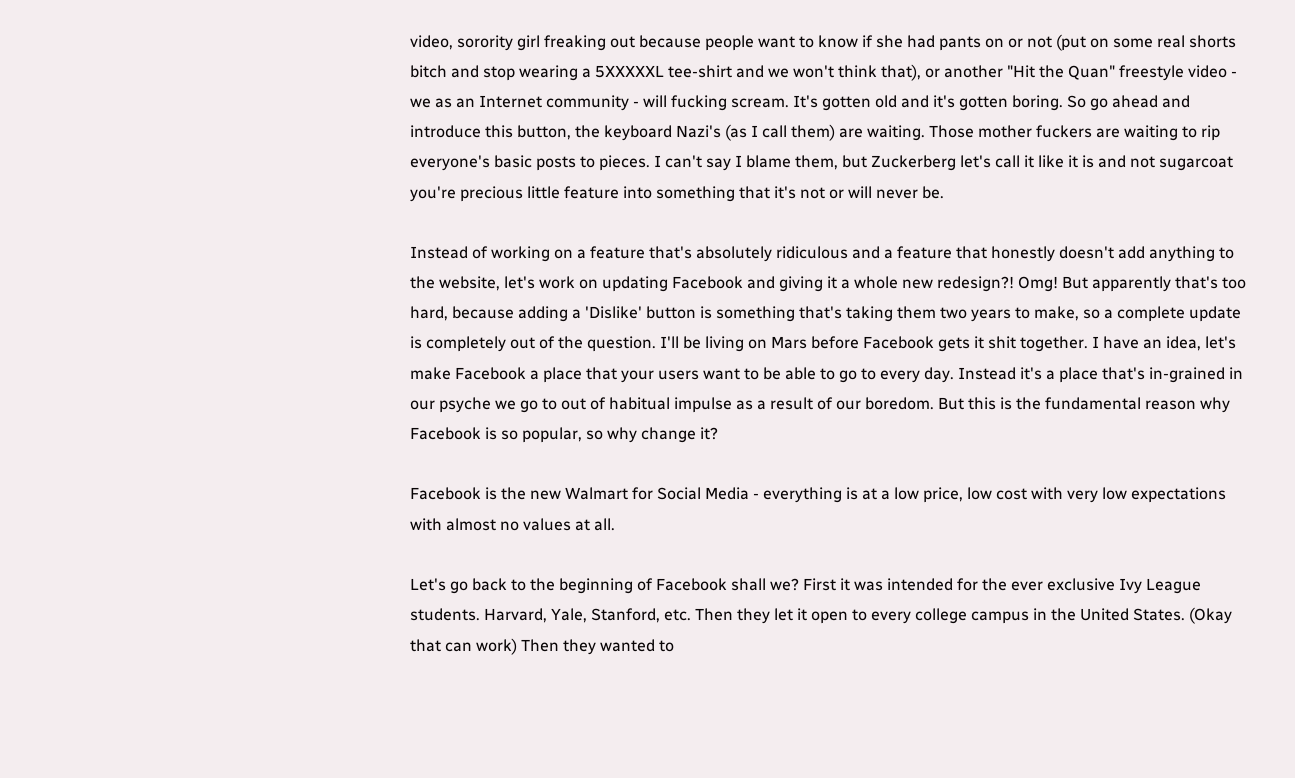video, sorority girl freaking out because people want to know if she had pants on or not (put on some real shorts bitch and stop wearing a 5XXXXXL tee-shirt and we won't think that), or another "Hit the Quan" freestyle video - we as an Internet community - will fucking scream. It's gotten old and it's gotten boring. So go ahead and introduce this button, the keyboard Nazi's (as I call them) are waiting. Those mother fuckers are waiting to rip everyone's basic posts to pieces. I can't say I blame them, but Zuckerberg let's call it like it is and not sugarcoat you're precious little feature into something that it's not or will never be.

Instead of working on a feature that's absolutely ridiculous and a feature that honestly doesn't add anything to the website, let's work on updating Facebook and giving it a whole new redesign?! Omg! But apparently that's too hard, because adding a 'Dislike' button is something that's taking them two years to make, so a complete update is completely out of the question. I'll be living on Mars before Facebook gets it shit together. I have an idea, let's make Facebook a place that your users want to be able to go to every day. Instead it's a place that's in-grained in our psyche we go to out of habitual impulse as a result of our boredom. But this is the fundamental reason why Facebook is so popular, so why change it?

Facebook is the new Walmart for Social Media - everything is at a low price, low cost with very low expectations with almost no values at all.

Let's go back to the beginning of Facebook shall we? First it was intended for the ever exclusive Ivy League students. Harvard, Yale, Stanford, etc. Then they let it open to every college campus in the United States. (Okay that can work) Then they wanted to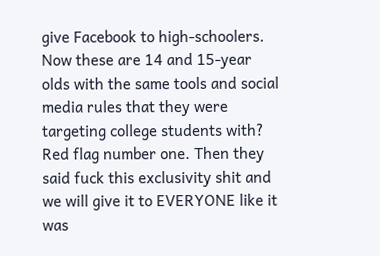give Facebook to high-schoolers. Now these are 14 and 15-year olds with the same tools and social media rules that they were targeting college students with? Red flag number one. Then they said fuck this exclusivity shit and we will give it to EVERYONE like it was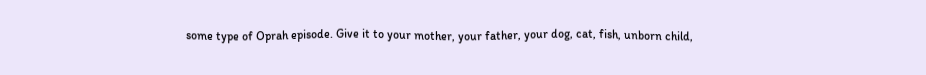some type of Oprah episode. Give it to your mother, your father, your dog, cat, fish, unborn child,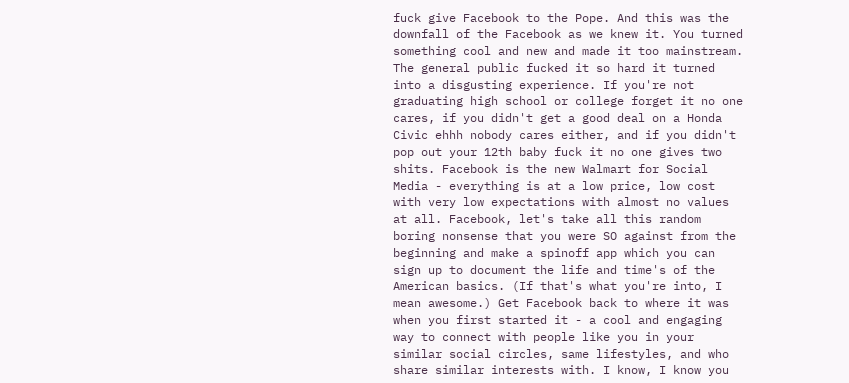fuck give Facebook to the Pope. And this was the downfall of the Facebook as we knew it. You turned something cool and new and made it too mainstream. The general public fucked it so hard it turned into a disgusting experience. If you're not graduating high school or college forget it no one cares, if you didn't get a good deal on a Honda Civic ehhh nobody cares either, and if you didn't pop out your 12th baby fuck it no one gives two shits. Facebook is the new Walmart for Social Media - everything is at a low price, low cost with very low expectations with almost no values at all. Facebook, let's take all this random boring nonsense that you were SO against from the beginning and make a spinoff app which you can sign up to document the life and time's of the American basics. (If that's what you're into, I mean awesome.) Get Facebook back to where it was when you first started it - a cool and engaging way to connect with people like you in your similar social circles, same lifestyles, and who share similar interests with. I know, I know you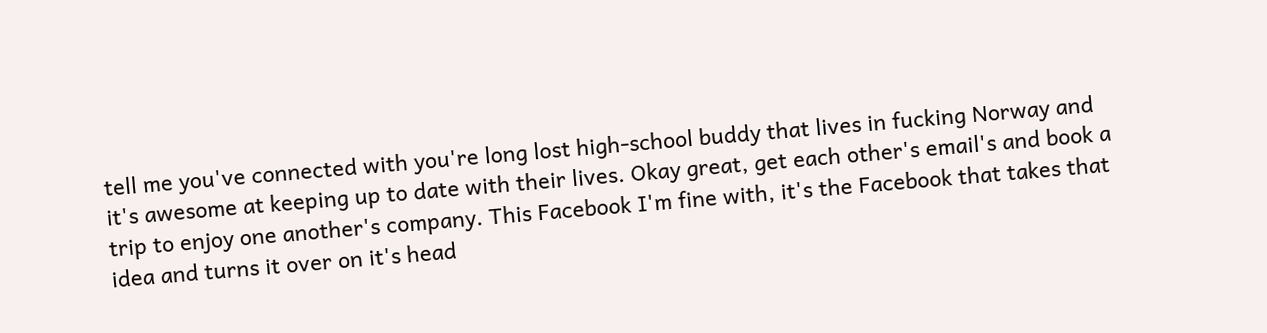tell me you've connected with you're long lost high-school buddy that lives in fucking Norway and it's awesome at keeping up to date with their lives. Okay great, get each other's email's and book a trip to enjoy one another's company. This Facebook I'm fine with, it's the Facebook that takes that idea and turns it over on it's head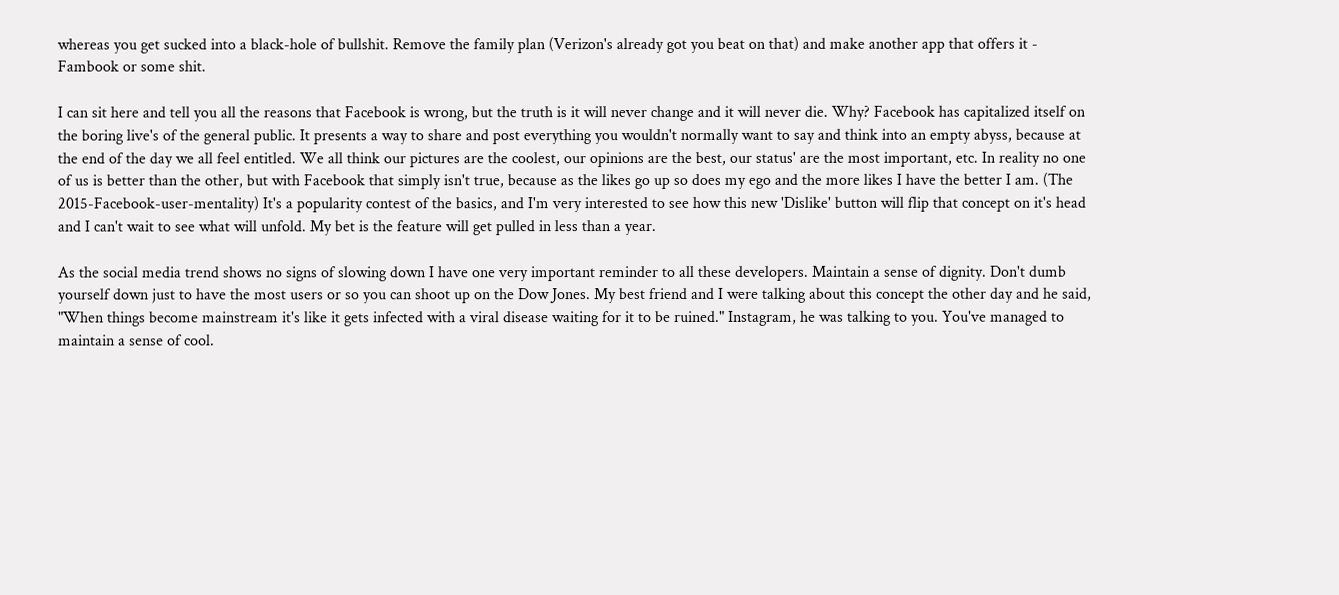whereas you get sucked into a black-hole of bullshit. Remove the family plan (Verizon's already got you beat on that) and make another app that offers it - Fambook or some shit.

I can sit here and tell you all the reasons that Facebook is wrong, but the truth is it will never change and it will never die. Why? Facebook has capitalized itself on the boring live's of the general public. It presents a way to share and post everything you wouldn't normally want to say and think into an empty abyss, because at the end of the day we all feel entitled. We all think our pictures are the coolest, our opinions are the best, our status' are the most important, etc. In reality no one of us is better than the other, but with Facebook that simply isn't true, because as the likes go up so does my ego and the more likes I have the better I am. (The 2015-Facebook-user-mentality) It's a popularity contest of the basics, and I'm very interested to see how this new 'Dislike' button will flip that concept on it's head and I can't wait to see what will unfold. My bet is the feature will get pulled in less than a year.

As the social media trend shows no signs of slowing down I have one very important reminder to all these developers. Maintain a sense of dignity. Don't dumb yourself down just to have the most users or so you can shoot up on the Dow Jones. My best friend and I were talking about this concept the other day and he said, "When things become mainstream it's like it gets infected with a viral disease waiting for it to be ruined." Instagram, he was talking to you. You've managed to maintain a sense of cool.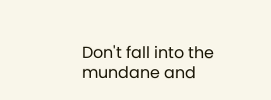Don't fall into the mundane and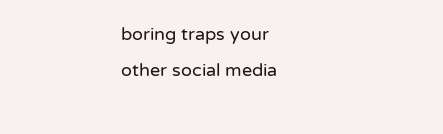boring traps your other social media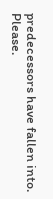predecessors have fallen into. Please.